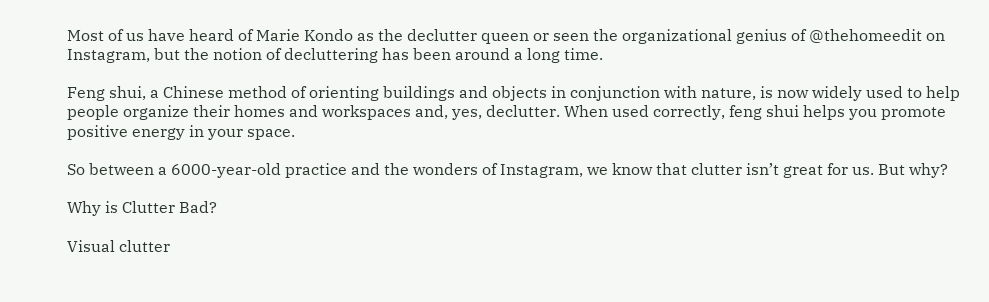Most of us have heard of Marie Kondo as the declutter queen or seen the organizational genius of @thehomeedit on Instagram, but the notion of decluttering has been around a long time.

Feng shui, a Chinese method of orienting buildings and objects in conjunction with nature, is now widely used to help people organize their homes and workspaces and, yes, declutter. When used correctly, feng shui helps you promote positive energy in your space.

So between a 6000-year-old practice and the wonders of Instagram, we know that clutter isn’t great for us. But why?

Why is Clutter Bad?

Visual clutter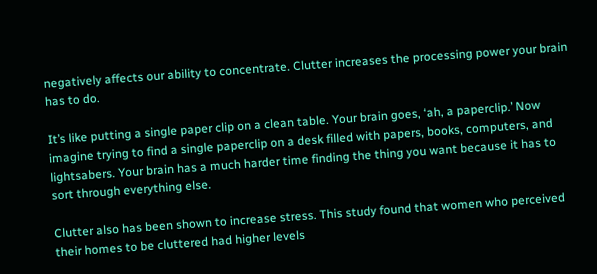negatively affects our ability to concentrate. Clutter increases the processing power your brain has to do.

It’s like putting a single paper clip on a clean table. Your brain goes, ‘ah, a paperclip.’ Now imagine trying to find a single paperclip on a desk filled with papers, books, computers, and lightsabers. Your brain has a much harder time finding the thing you want because it has to sort through everything else.

Clutter also has been shown to increase stress. This study found that women who perceived their homes to be cluttered had higher levels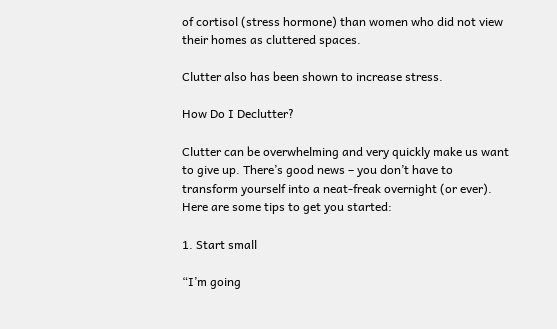of cortisol (stress hormone) than women who did not view their homes as cluttered spaces.

Clutter also has been shown to increase stress.

How Do I Declutter?

Clutter can be overwhelming and very quickly make us want to give up. There’s good news – you don’t have to transform yourself into a neat-freak overnight (or ever). Here are some tips to get you started:

1. Start small

“I’m going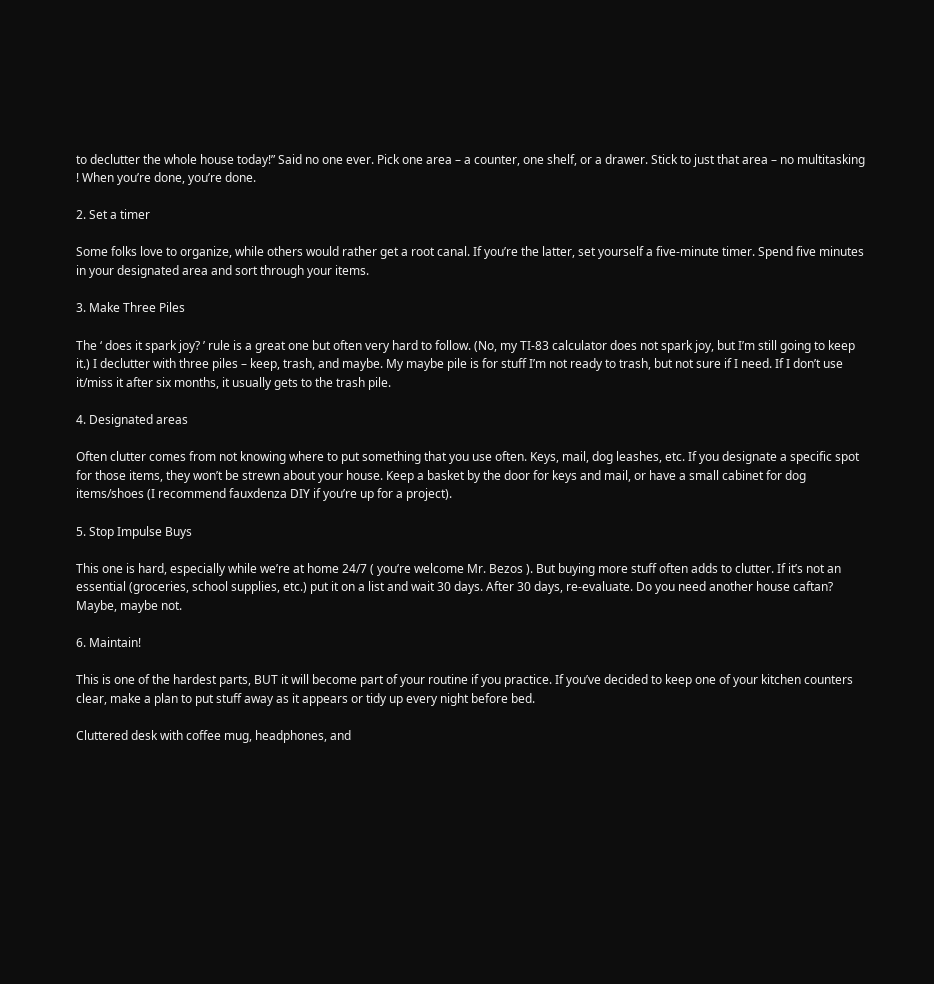to declutter the whole house today!” Said no one ever. Pick one area – a counter, one shelf, or a drawer. Stick to just that area – no multitasking ! When you’re done, you’re done.

2. Set a timer

Some folks love to organize, while others would rather get a root canal. If you’re the latter, set yourself a five-minute timer. Spend five minutes in your designated area and sort through your items.

3. Make Three Piles

The ‘ does it spark joy? ’ rule is a great one but often very hard to follow. (No, my TI-83 calculator does not spark joy, but I’m still going to keep it.) I declutter with three piles – keep, trash, and maybe. My maybe pile is for stuff I’m not ready to trash, but not sure if I need. If I don’t use it/miss it after six months, it usually gets to the trash pile.

4. Designated areas

Often clutter comes from not knowing where to put something that you use often. Keys, mail, dog leashes, etc. If you designate a specific spot for those items, they won’t be strewn about your house. Keep a basket by the door for keys and mail, or have a small cabinet for dog items/shoes (I recommend fauxdenza DIY if you’re up for a project).

5. Stop Impulse Buys

This one is hard, especially while we’re at home 24/7 ( you’re welcome Mr. Bezos ). But buying more stuff often adds to clutter. If it’s not an essential (groceries, school supplies, etc.) put it on a list and wait 30 days. After 30 days, re-evaluate. Do you need another house caftan? Maybe, maybe not.

6. Maintain!

This is one of the hardest parts, BUT it will become part of your routine if you practice. If you’ve decided to keep one of your kitchen counters clear, make a plan to put stuff away as it appears or tidy up every night before bed.

Cluttered desk with coffee mug, headphones, and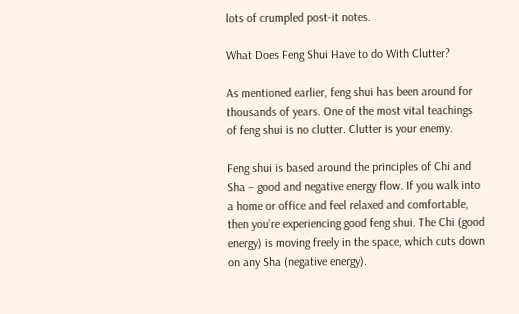lots of crumpled post-it notes.

What Does Feng Shui Have to do With Clutter?

As mentioned earlier, feng shui has been around for thousands of years. One of the most vital teachings of feng shui is no clutter. Clutter is your enemy.

Feng shui is based around the principles of Chi and Sha – good and negative energy flow. If you walk into a home or office and feel relaxed and comfortable, then you’re experiencing good feng shui. The Chi (good energy) is moving freely in the space, which cuts down on any Sha (negative energy).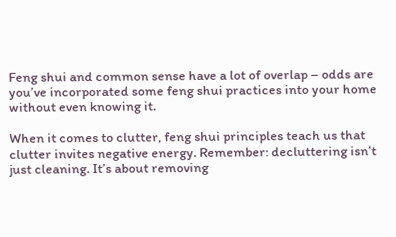Feng shui and common sense have a lot of overlap – odds are you’ve incorporated some feng shui practices into your home without even knowing it.

When it comes to clutter, feng shui principles teach us that clutter invites negative energy. Remember: decluttering isn’t just cleaning. It’s about removing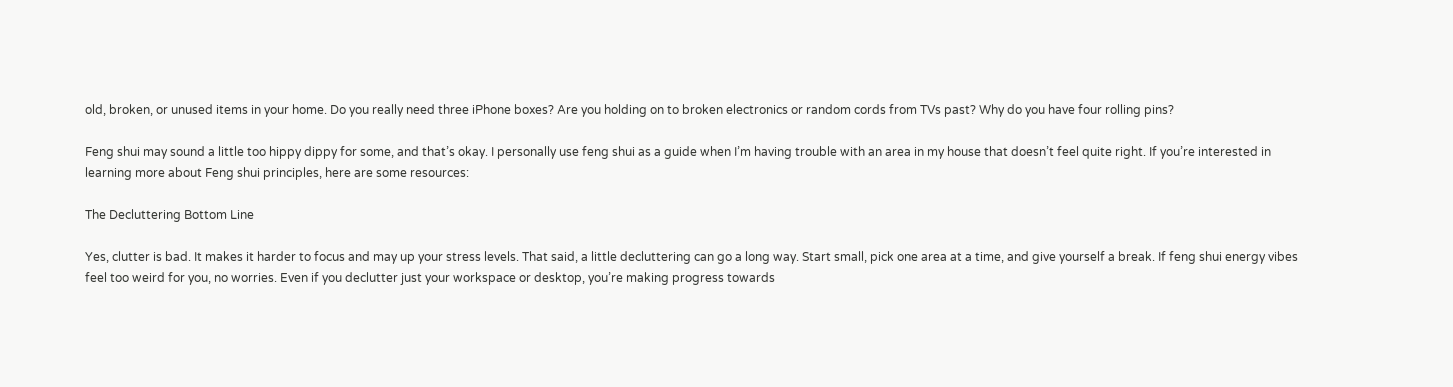old, broken, or unused items in your home. Do you really need three iPhone boxes? Are you holding on to broken electronics or random cords from TVs past? Why do you have four rolling pins?

Feng shui may sound a little too hippy dippy for some, and that’s okay. I personally use feng shui as a guide when I’m having trouble with an area in my house that doesn’t feel quite right. If you’re interested in learning more about Feng shui principles, here are some resources:

The Decluttering Bottom Line

Yes, clutter is bad. It makes it harder to focus and may up your stress levels. That said, a little decluttering can go a long way. Start small, pick one area at a time, and give yourself a break. If feng shui energy vibes feel too weird for you, no worries. Even if you declutter just your workspace or desktop, you’re making progress towards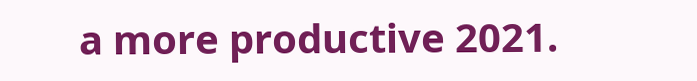a more productive 2021.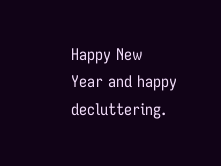Happy New Year and happy decluttering.